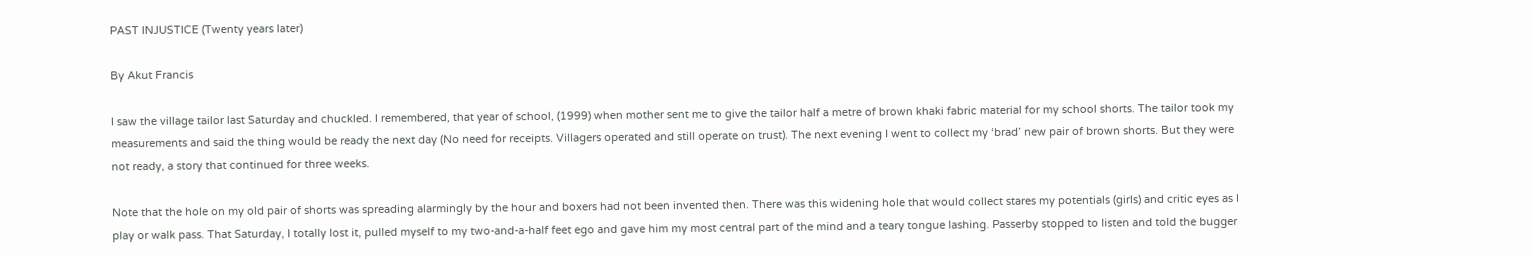PAST INJUSTICE (Twenty years later)

By Akut Francis

I saw the village tailor last Saturday and chuckled. I remembered, that year of school, (1999) when mother sent me to give the tailor half a metre of brown khaki fabric material for my school shorts. The tailor took my measurements and said the thing would be ready the next day (No need for receipts. Villagers operated and still operate on trust). The next evening I went to collect my ‘brad’ new pair of brown shorts. But they were not ready, a story that continued for three weeks.

Note that the hole on my old pair of shorts was spreading alarmingly by the hour and boxers had not been invented then. There was this widening hole that would collect stares my potentials (girls) and critic eyes as I play or walk pass. That Saturday, I totally lost it, pulled myself to my two-and-a-half feet ego and gave him my most central part of the mind and a teary tongue lashing. Passerby stopped to listen and told the bugger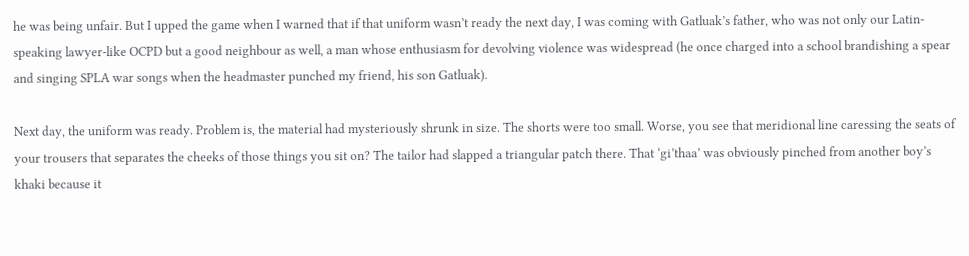he was being unfair. But I upped the game when I warned that if that uniform wasn’t ready the next day, I was coming with Gatluak’s father, who was not only our Latin-speaking lawyer-like OCPD but a good neighbour as well, a man whose enthusiasm for devolving violence was widespread (he once charged into a school brandishing a spear and singing SPLA war songs when the headmaster punched my friend, his son Gatluak).

Next day, the uniform was ready. Problem is, the material had mysteriously shrunk in size. The shorts were too small. Worse, you see that meridional line caressing the seats of your trousers that separates the cheeks of those things you sit on? The tailor had slapped a triangular patch there. That ‘gi’thaa’ was obviously pinched from another boy’s khaki because it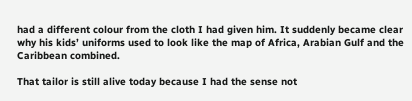had a different colour from the cloth I had given him. It suddenly became clear why his kids’ uniforms used to look like the map of Africa, Arabian Gulf and the Caribbean combined.

That tailor is still alive today because I had the sense not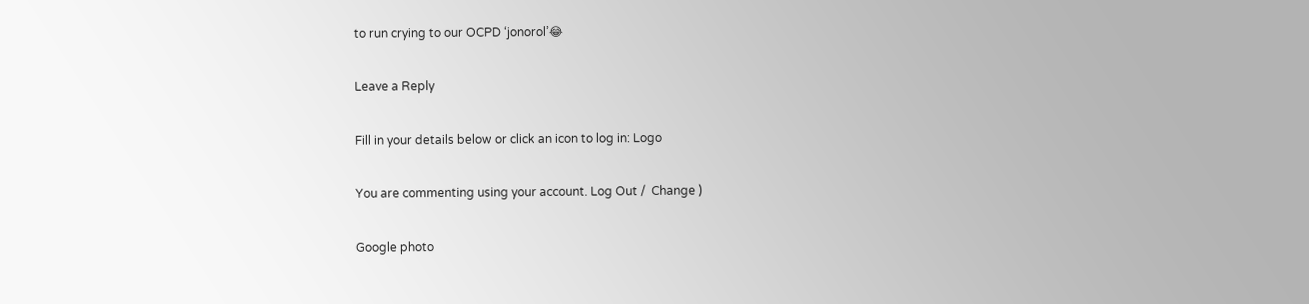to run crying to our OCPD ‘jonorol’😂

Leave a Reply

Fill in your details below or click an icon to log in: Logo

You are commenting using your account. Log Out /  Change )

Google photo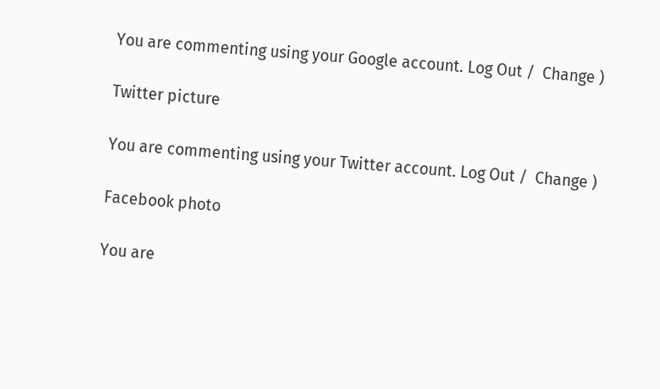You are commenting using your Google account. Log Out /  Change )

Twitter picture

You are commenting using your Twitter account. Log Out /  Change )

Facebook photo

You are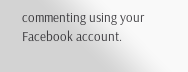commenting using your Facebook account.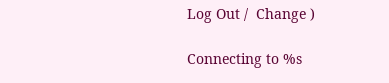Log Out /  Change )

Connecting to %s